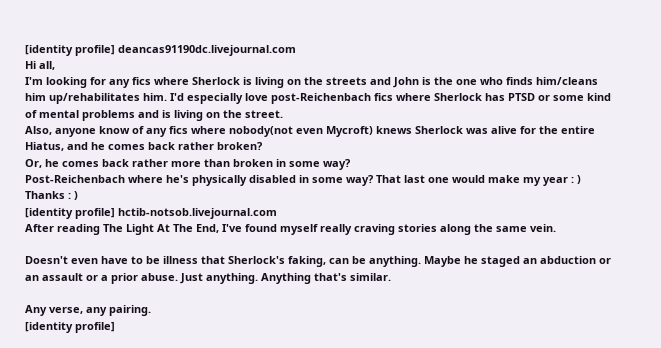[identity profile] deancas91190dc.livejournal.com
Hi all,
I'm looking for any fics where Sherlock is living on the streets and John is the one who finds him/cleans him up/rehabilitates him. I'd especially love post-Reichenbach fics where Sherlock has PTSD or some kind of mental problems and is living on the street.
Also, anyone know of any fics where nobody(not even Mycroft) knews Sherlock was alive for the entire Hiatus, and he comes back rather broken?
Or, he comes back rather more than broken in some way?
Post-Reichenbach where he's physically disabled in some way? That last one would make my year : )
Thanks : )
[identity profile] hctib-notsob.livejournal.com
After reading The Light At The End, I've found myself really craving stories along the same vein.

Doesn't even have to be illness that Sherlock's faking, can be anything. Maybe he staged an abduction or an assault or a prior abuse. Just anything. Anything that's similar.

Any verse, any pairing.
[identity profile]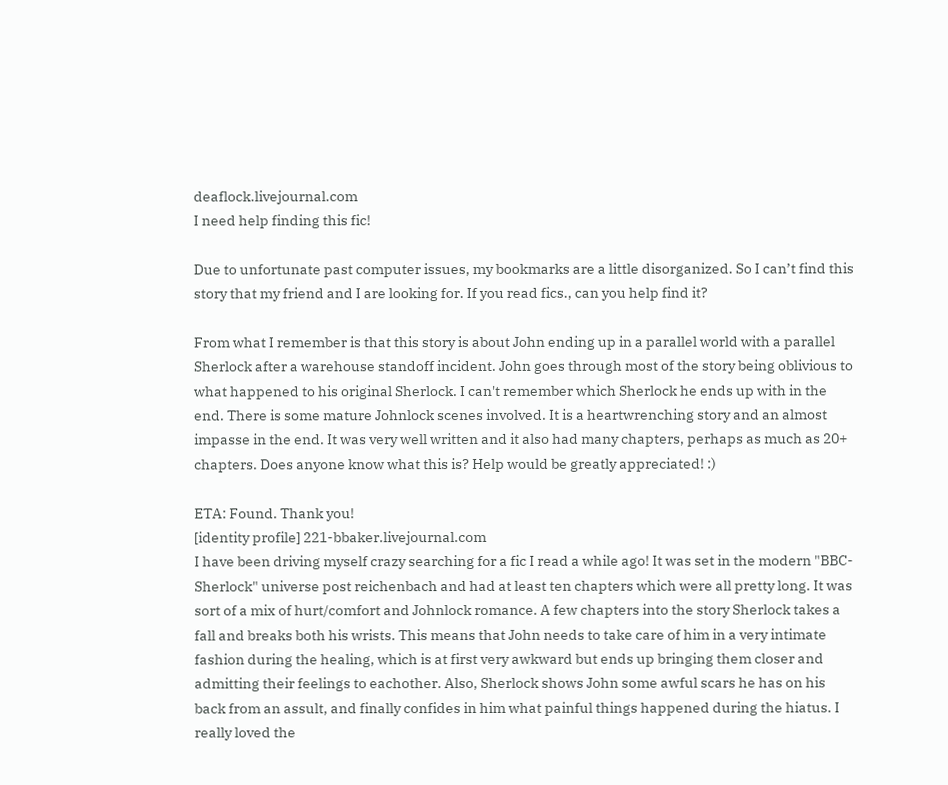deaflock.livejournal.com
I need help finding this fic!

Due to unfortunate past computer issues, my bookmarks are a little disorganized. So I can’t find this story that my friend and I are looking for. If you read fics., can you help find it?

From what I remember is that this story is about John ending up in a parallel world with a parallel Sherlock after a warehouse standoff incident. John goes through most of the story being oblivious to what happened to his original Sherlock. I can't remember which Sherlock he ends up with in the end. There is some mature Johnlock scenes involved. It is a heartwrenching story and an almost impasse in the end. It was very well written and it also had many chapters, perhaps as much as 20+ chapters. Does anyone know what this is? Help would be greatly appreciated! :)

ETA: Found. Thank you!
[identity profile] 221-bbaker.livejournal.com
I have been driving myself crazy searching for a fic I read a while ago! It was set in the modern "BBC-Sherlock" universe post reichenbach and had at least ten chapters which were all pretty long. It was sort of a mix of hurt/comfort and Johnlock romance. A few chapters into the story Sherlock takes a fall and breaks both his wrists. This means that John needs to take care of him in a very intimate fashion during the healing, which is at first very awkward but ends up bringing them closer and admitting their feelings to eachother. Also, Sherlock shows John some awful scars he has on his back from an assult, and finally confides in him what painful things happened during the hiatus. I really loved the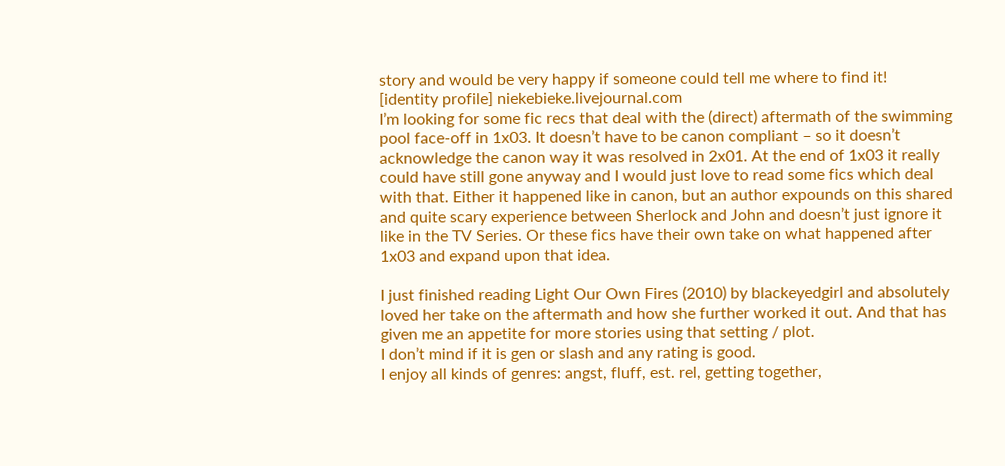story and would be very happy if someone could tell me where to find it!
[identity profile] niekebieke.livejournal.com
I’m looking for some fic recs that deal with the (direct) aftermath of the swimming pool face-off in 1x03. It doesn’t have to be canon compliant – so it doesn’t acknowledge the canon way it was resolved in 2x01. At the end of 1x03 it really could have still gone anyway and I would just love to read some fics which deal with that. Either it happened like in canon, but an author expounds on this shared and quite scary experience between Sherlock and John and doesn’t just ignore it like in the TV Series. Or these fics have their own take on what happened after 1x03 and expand upon that idea.

I just finished reading Light Our Own Fires (2010) by blackeyedgirl and absolutely loved her take on the aftermath and how she further worked it out. And that has given me an appetite for more stories using that setting / plot.
I don’t mind if it is gen or slash and any rating is good.
I enjoy all kinds of genres: angst, fluff, est. rel, getting together,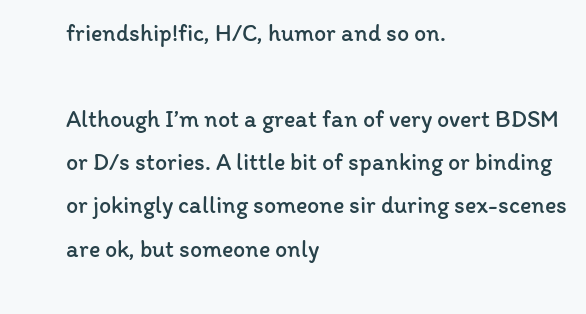friendship!fic, H/C, humor and so on.

Although I’m not a great fan of very overt BDSM or D/s stories. A little bit of spanking or binding or jokingly calling someone sir during sex-scenes are ok, but someone only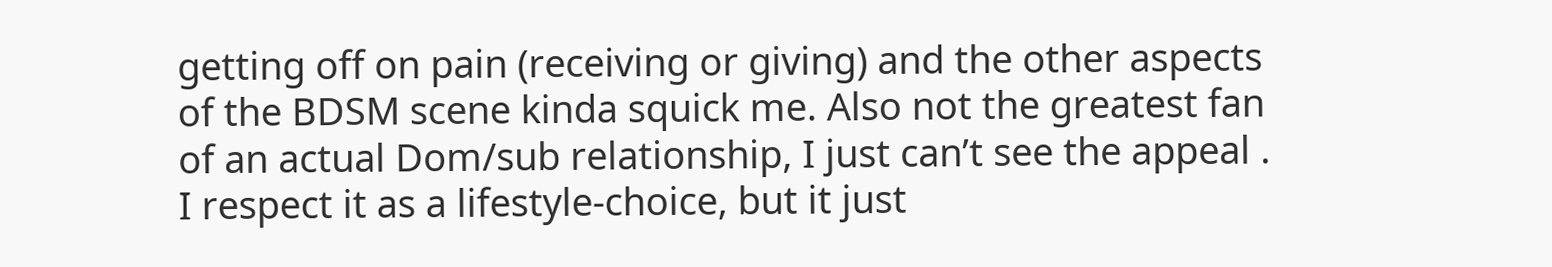getting off on pain (receiving or giving) and the other aspects of the BDSM scene kinda squick me. Also not the greatest fan of an actual Dom/sub relationship, I just can’t see the appeal . I respect it as a lifestyle-choice, but it just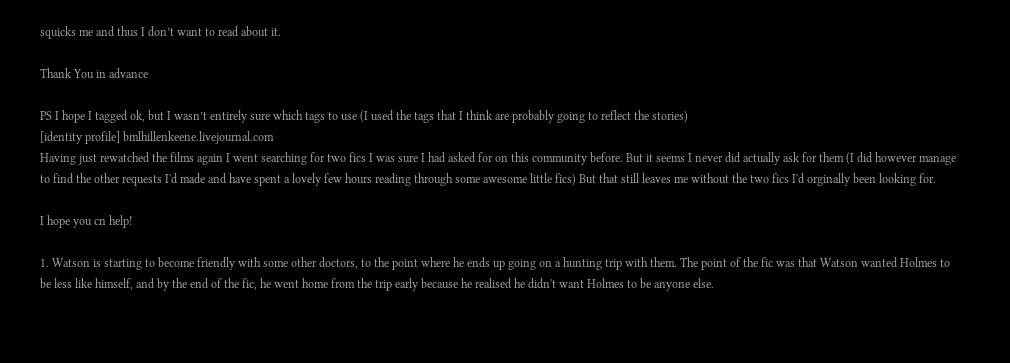squicks me and thus I don’t want to read about it.

Thank You in advance

PS I hope I tagged ok, but I wasn’t entirely sure which tags to use (I used the tags that I think are probably going to reflect the stories)
[identity profile] bmlhillenkeene.livejournal.com
Having just rewatched the films again I went searching for two fics I was sure I had asked for on this community before. But it seems I never did actually ask for them (I did however manage to find the other requests I'd made and have spent a lovely few hours reading through some awesome little fics) But that still leaves me without the two fics I'd orginally been looking for.

I hope you cn help!

1. Watson is starting to become friendly with some other doctors, to the point where he ends up going on a hunting trip with them. The point of the fic was that Watson wanted Holmes to be less like himself, and by the end of the fic, he went home from the trip early because he realised he didn't want Holmes to be anyone else.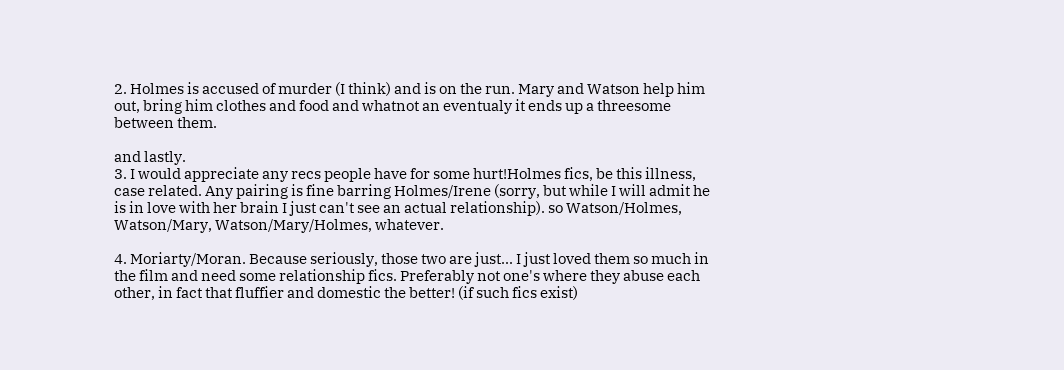2. Holmes is accused of murder (I think) and is on the run. Mary and Watson help him out, bring him clothes and food and whatnot an eventualy it ends up a threesome between them.

and lastly.
3. I would appreciate any recs people have for some hurt!Holmes fics, be this illness, case related. Any pairing is fine barring Holmes/Irene (sorry, but while I will admit he is in love with her brain I just can't see an actual relationship). so Watson/Holmes, Watson/Mary, Watson/Mary/Holmes, whatever.

4. Moriarty/Moran. Because seriously, those two are just... I just loved them so much in the film and need some relationship fics. Preferably not one's where they abuse each other, in fact that fluffier and domestic the better! (if such fics exist)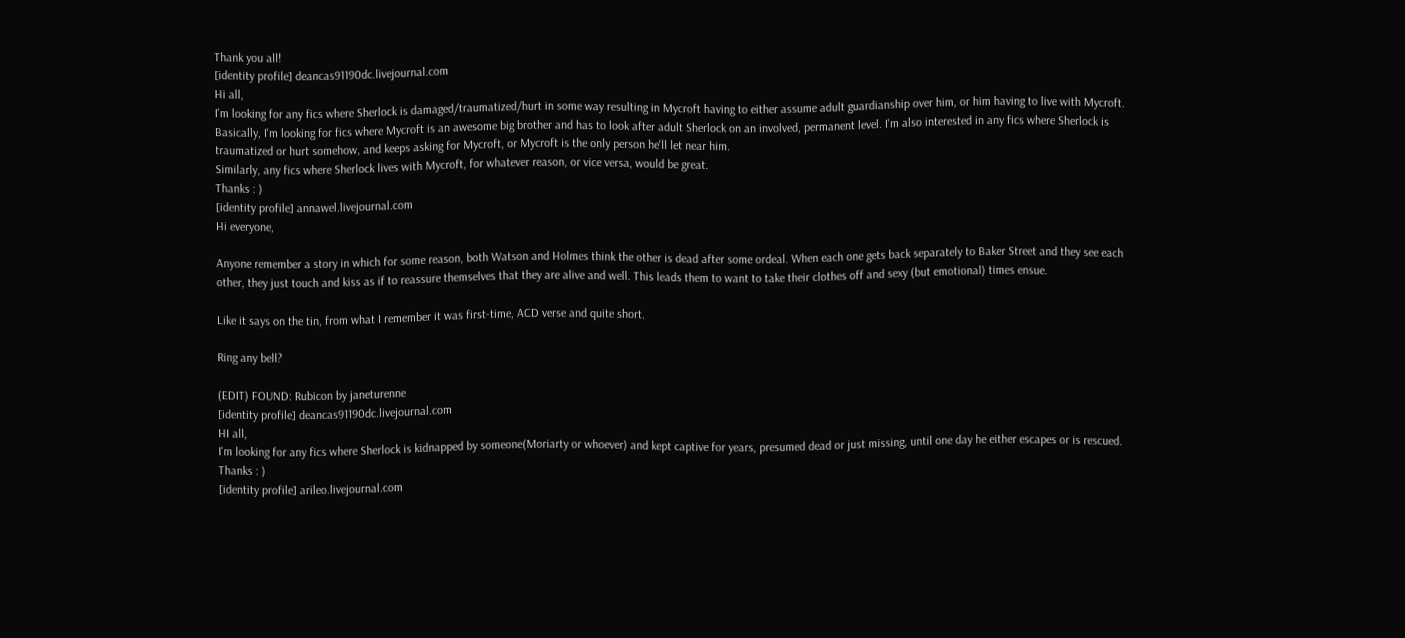Thank you all!
[identity profile] deancas91190dc.livejournal.com
Hi all,
I'm looking for any fics where Sherlock is damaged/traumatized/hurt in some way resulting in Mycroft having to either assume adult guardianship over him, or him having to live with Mycroft. Basically, I'm looking for fics where Mycroft is an awesome big brother and has to look after adult Sherlock on an involved, permanent level. I'm also interested in any fics where Sherlock is traumatized or hurt somehow, and keeps asking for Mycroft, or Mycroft is the only person he'll let near him.
Similarly, any fics where Sherlock lives with Mycroft, for whatever reason, or vice versa, would be great.
Thanks : )
[identity profile] annawel.livejournal.com
Hi everyone,

Anyone remember a story in which for some reason, both Watson and Holmes think the other is dead after some ordeal. When each one gets back separately to Baker Street and they see each other, they just touch and kiss as if to reassure themselves that they are alive and well. This leads them to want to take their clothes off and sexy (but emotional) times ensue.

Like it says on the tin, from what I remember it was first-time, ACD verse and quite short.

Ring any bell?

(EDIT) FOUND: Rubicon by janeturenne
[identity profile] deancas91190dc.livejournal.com
HI all,
I'm looking for any fics where Sherlock is kidnapped by someone(Moriarty or whoever) and kept captive for years, presumed dead or just missing, until one day he either escapes or is rescued.
Thanks : )
[identity profile] arileo.livejournal.com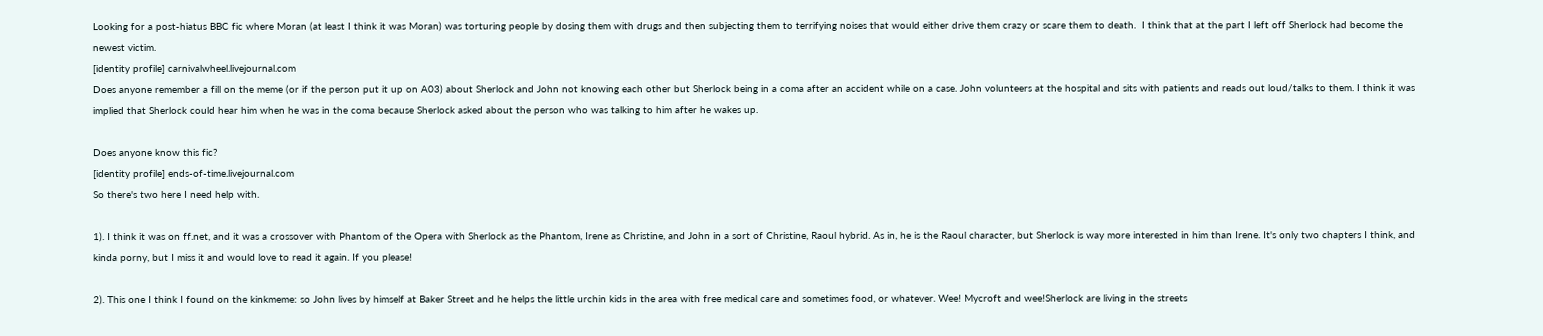Looking for a post-hiatus BBC fic where Moran (at least I think it was Moran) was torturing people by dosing them with drugs and then subjecting them to terrifying noises that would either drive them crazy or scare them to death.  I think that at the part I left off Sherlock had become the newest victim.
[identity profile] carnivalwheel.livejournal.com
Does anyone remember a fill on the meme (or if the person put it up on A03) about Sherlock and John not knowing each other but Sherlock being in a coma after an accident while on a case. John volunteers at the hospital and sits with patients and reads out loud/talks to them. I think it was implied that Sherlock could hear him when he was in the coma because Sherlock asked about the person who was talking to him after he wakes up.

Does anyone know this fic?
[identity profile] ends-of-time.livejournal.com
So there's two here I need help with.

1). I think it was on ff.net, and it was a crossover with Phantom of the Opera with Sherlock as the Phantom, Irene as Christine, and John in a sort of Christine, Raoul hybrid. As in, he is the Raoul character, but Sherlock is way more interested in him than Irene. It's only two chapters I think, and kinda porny, but I miss it and would love to read it again. If you please!

2). This one I think I found on the kinkmeme: so John lives by himself at Baker Street and he helps the little urchin kids in the area with free medical care and sometimes food, or whatever. Wee! Mycroft and wee!Sherlock are living in the streets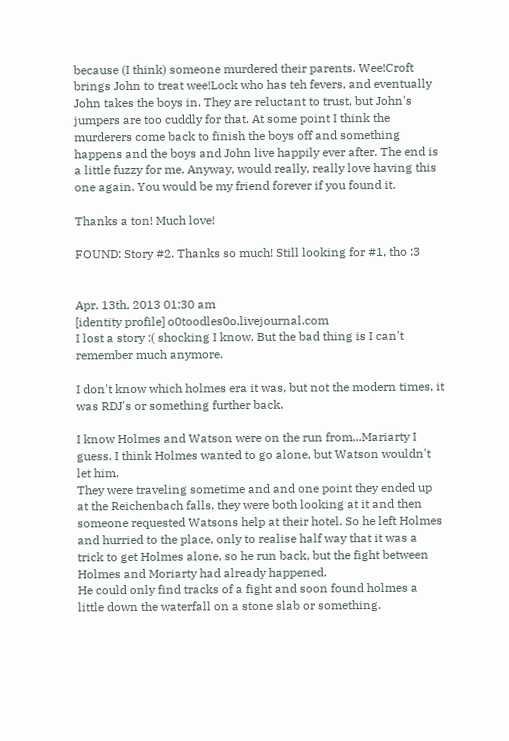because (I think) someone murdered their parents. Wee!Croft brings John to treat wee!Lock who has teh fevers, and eventually John takes the boys in. They are reluctant to trust, but John's jumpers are too cuddly for that. At some point I think the murderers come back to finish the boys off and something happens and the boys and John live happily ever after. The end is a little fuzzy for me. Anyway, would really, really love having this one again. You would be my friend forever if you found it.

Thanks a ton! Much love!

FOUND: Story #2. Thanks so much! Still looking for #1, tho :3


Apr. 13th, 2013 01:30 am
[identity profile] o0toodles0o.livejournal.com
I lost a story :( shocking I know. But the bad thing is I can't remember much anymore.

I don't know which holmes era it was, but not the modern times, it was RDJ's or something further back.

I know Holmes and Watson were on the run from...Mariarty I guess. I think Holmes wanted to go alone, but Watson wouldn't let him.
They were traveling sometime and and one point they ended up at the Reichenbach falls, they were both looking at it and then someone requested Watsons help at their hotel. So he left Holmes and hurried to the place, only to realise half way that it was a trick to get Holmes alone, so he run back, but the fight between Holmes and Moriarty had already happened.
He could only find tracks of a fight and soon found holmes a little down the waterfall on a stone slab or something.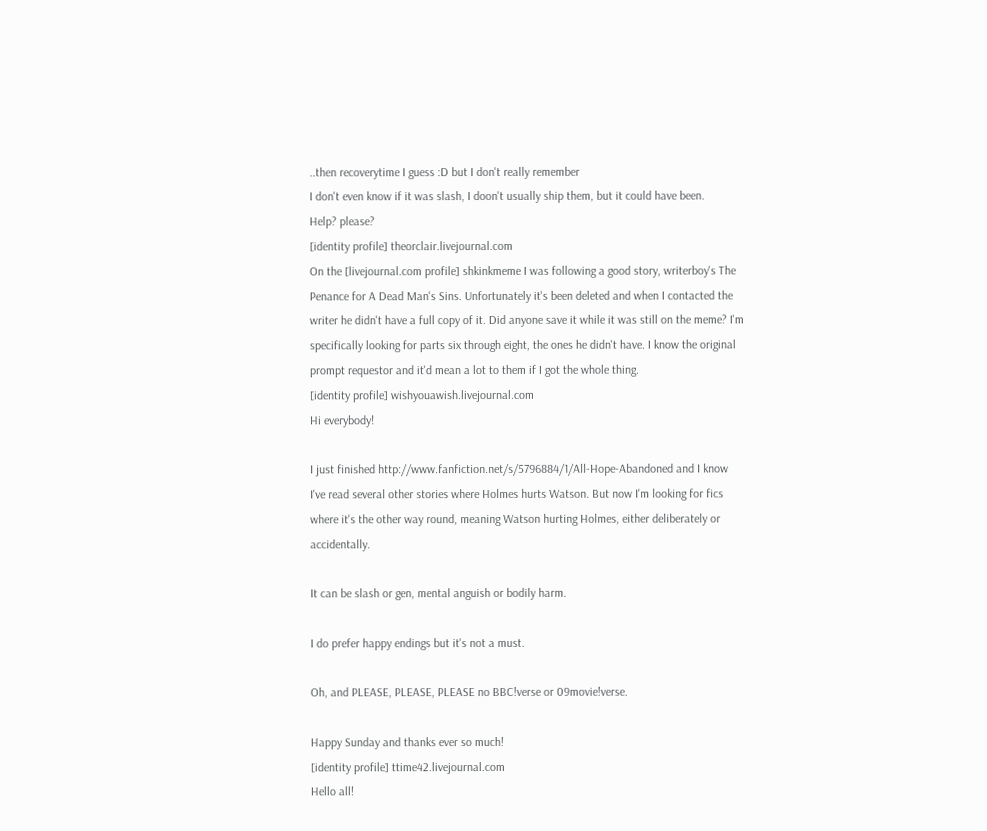..then recoverytime I guess :D but I don't really remember
I don't even know if it was slash, I doon't usually ship them, but it could have been.
Help? please?
[identity profile] theorclair.livejournal.com
On the [livejournal.com profile] shkinkmeme I was following a good story, writerboy's The Penance for A Dead Man's Sins. Unfortunately it's been deleted and when I contacted the writer he didn't have a full copy of it. Did anyone save it while it was still on the meme? I'm specifically looking for parts six through eight, the ones he didn't have. I know the original prompt requestor and it'd mean a lot to them if I got the whole thing.
[identity profile] wishyouawish.livejournal.com
Hi everybody!

I just finished http://www.fanfiction.net/s/5796884/1/All-Hope-Abandoned and I know I've read several other stories where Holmes hurts Watson. But now I'm looking for fics where it's the other way round, meaning Watson hurting Holmes, either deliberately or accidentally.

It can be slash or gen, mental anguish or bodily harm.

I do prefer happy endings but it's not a must.

Oh, and PLEASE, PLEASE, PLEASE no BBC!verse or 09movie!verse.

Happy Sunday and thanks ever so much!
[identity profile] ttime42.livejournal.com
Hello all!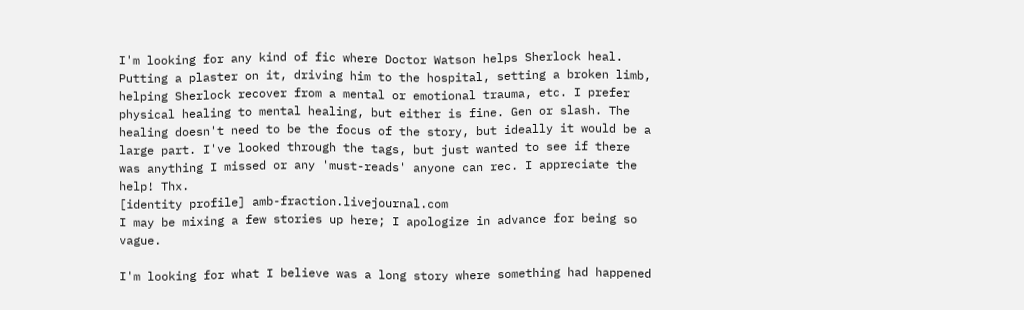I'm looking for any kind of fic where Doctor Watson helps Sherlock heal. Putting a plaster on it, driving him to the hospital, setting a broken limb, helping Sherlock recover from a mental or emotional trauma, etc. I prefer physical healing to mental healing, but either is fine. Gen or slash. The healing doesn't need to be the focus of the story, but ideally it would be a large part. I've looked through the tags, but just wanted to see if there was anything I missed or any 'must-reads' anyone can rec. I appreciate the help! Thx.
[identity profile] amb-fraction.livejournal.com
I may be mixing a few stories up here; I apologize in advance for being so vague.

I'm looking for what I believe was a long story where something had happened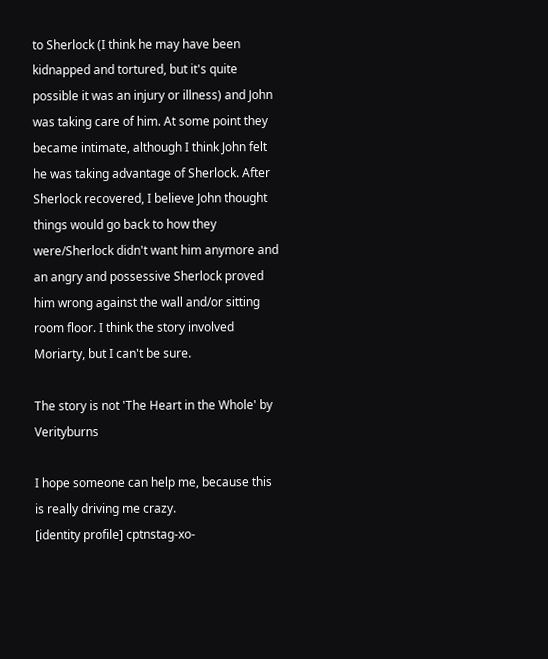to Sherlock (I think he may have been kidnapped and tortured, but it's quite possible it was an injury or illness) and John was taking care of him. At some point they became intimate, although I think John felt he was taking advantage of Sherlock. After Sherlock recovered, I believe John thought things would go back to how they were/Sherlock didn't want him anymore and an angry and possessive Sherlock proved him wrong against the wall and/or sitting room floor. I think the story involved Moriarty, but I can't be sure.

The story is not 'The Heart in the Whole' by Verityburns

I hope someone can help me, because this is really driving me crazy.
[identity profile] cptnstag-xo-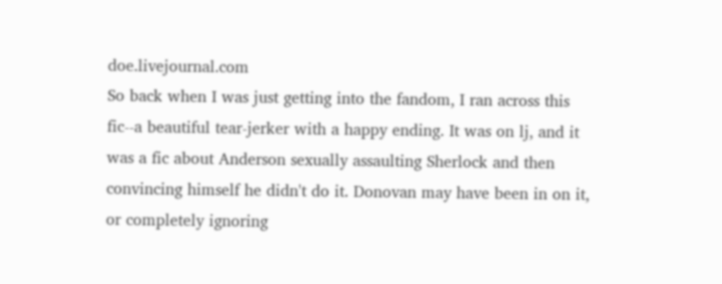doe.livejournal.com
So back when I was just getting into the fandom, I ran across this fic--a beautiful tear-jerker with a happy ending. It was on lj, and it was a fic about Anderson sexually assaulting Sherlock and then convincing himself he didn't do it. Donovan may have been in on it, or completely ignoring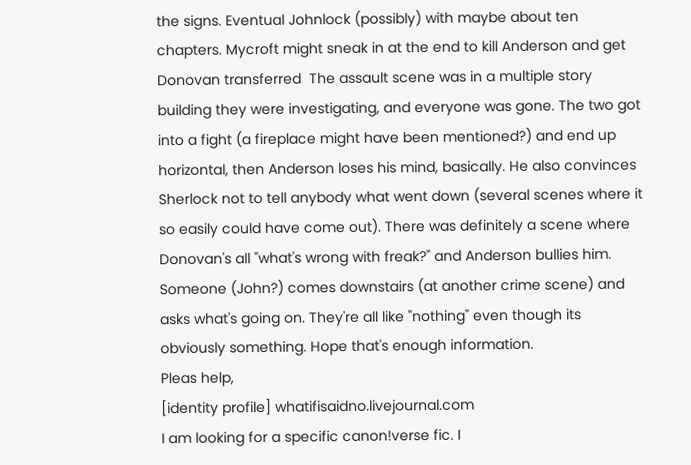the signs. Eventual Johnlock (possibly) with maybe about ten chapters. Mycroft might sneak in at the end to kill Anderson and get Donovan transferred  The assault scene was in a multiple story building they were investigating, and everyone was gone. The two got into a fight (a fireplace might have been mentioned?) and end up horizontal, then Anderson loses his mind, basically. He also convinces Sherlock not to tell anybody what went down (several scenes where it so easily could have come out). There was definitely a scene where Donovan's all "what's wrong with freak?" and Anderson bullies him. Someone (John?) comes downstairs (at another crime scene) and asks what's going on. They're all like "nothing" even though its obviously something. Hope that's enough information.
Pleas help,
[identity profile] whatifisaidno.livejournal.com
I am looking for a specific canon!verse fic. I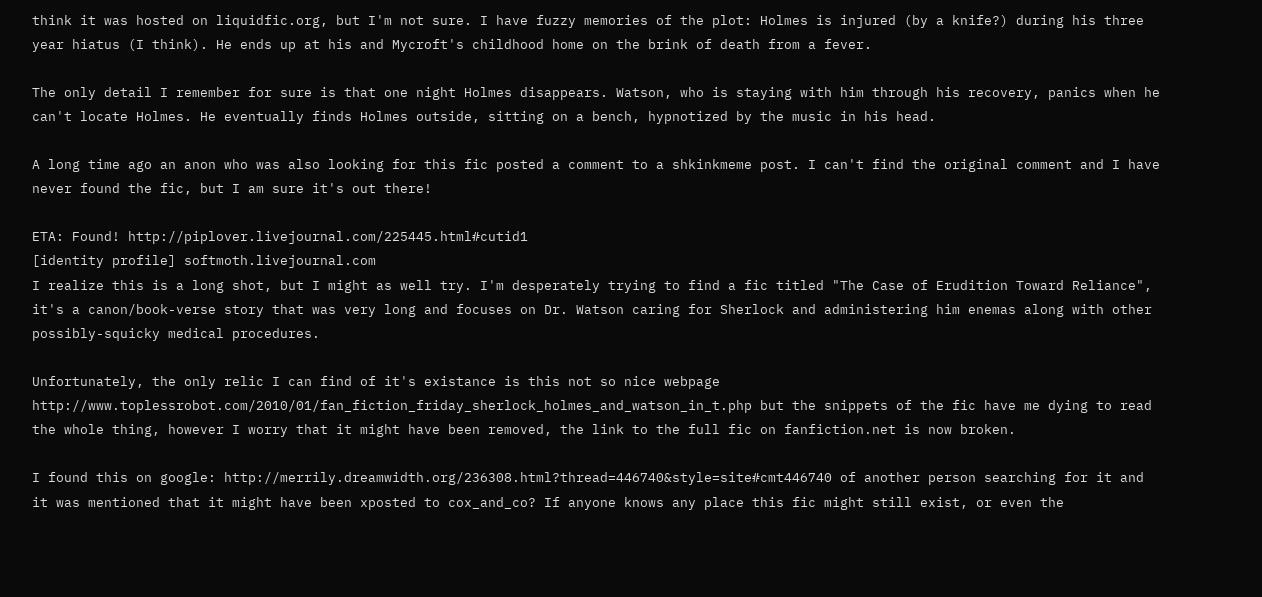think it was hosted on liquidfic.org, but I'm not sure. I have fuzzy memories of the plot: Holmes is injured (by a knife?) during his three year hiatus (I think). He ends up at his and Mycroft's childhood home on the brink of death from a fever.

The only detail I remember for sure is that one night Holmes disappears. Watson, who is staying with him through his recovery, panics when he can't locate Holmes. He eventually finds Holmes outside, sitting on a bench, hypnotized by the music in his head.

A long time ago an anon who was also looking for this fic posted a comment to a shkinkmeme post. I can't find the original comment and I have never found the fic, but I am sure it's out there!

ETA: Found! http://piplover.livejournal.com/225445.html#cutid1
[identity profile] softmoth.livejournal.com
I realize this is a long shot, but I might as well try. I'm desperately trying to find a fic titled "The Case of Erudition Toward Reliance", it's a canon/book-verse story that was very long and focuses on Dr. Watson caring for Sherlock and administering him enemas along with other possibly-squicky medical procedures.

Unfortunately, the only relic I can find of it's existance is this not so nice webpage http://www.toplessrobot.com/2010/01/fan_fiction_friday_sherlock_holmes_and_watson_in_t.php but the snippets of the fic have me dying to read the whole thing, however I worry that it might have been removed, the link to the full fic on fanfiction.net is now broken.

I found this on google: http://merrily.dreamwidth.org/236308.html?thread=446740&style=site#cmt446740 of another person searching for it and it was mentioned that it might have been xposted to cox_and_co? If anyone knows any place this fic might still exist, or even the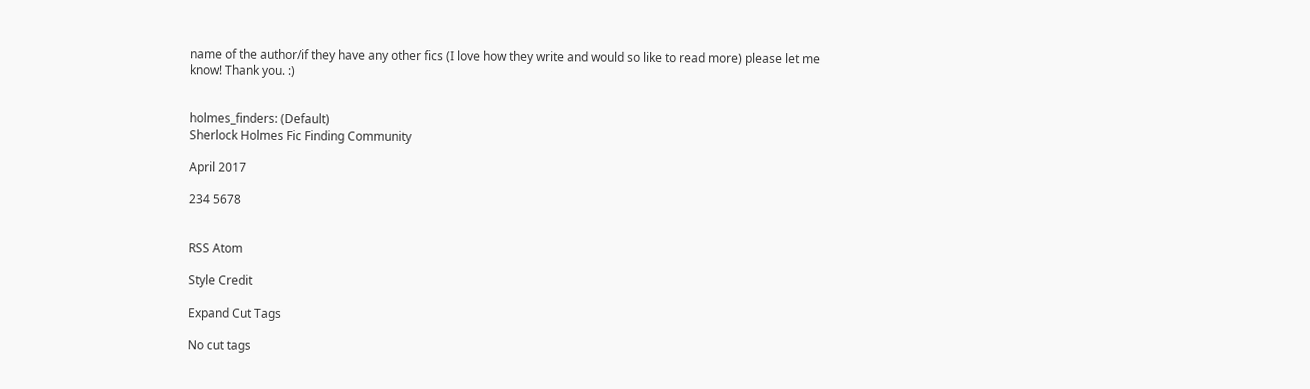name of the author/if they have any other fics (I love how they write and would so like to read more) please let me know! Thank you. :)


holmes_finders: (Default)
Sherlock Holmes Fic Finding Community

April 2017

234 5678


RSS Atom

Style Credit

Expand Cut Tags

No cut tags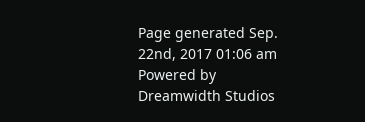Page generated Sep. 22nd, 2017 01:06 am
Powered by Dreamwidth Studios